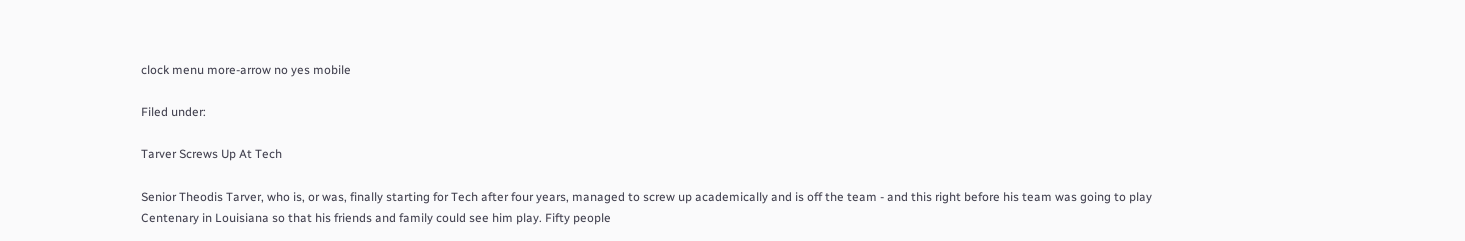clock menu more-arrow no yes mobile

Filed under:

Tarver Screws Up At Tech

Senior Theodis Tarver, who is, or was, finally starting for Tech after four years, managed to screw up academically and is off the team - and this right before his team was going to play Centenary in Louisiana so that his friends and family could see him play. Fifty people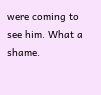were coming to see him. What a shame.